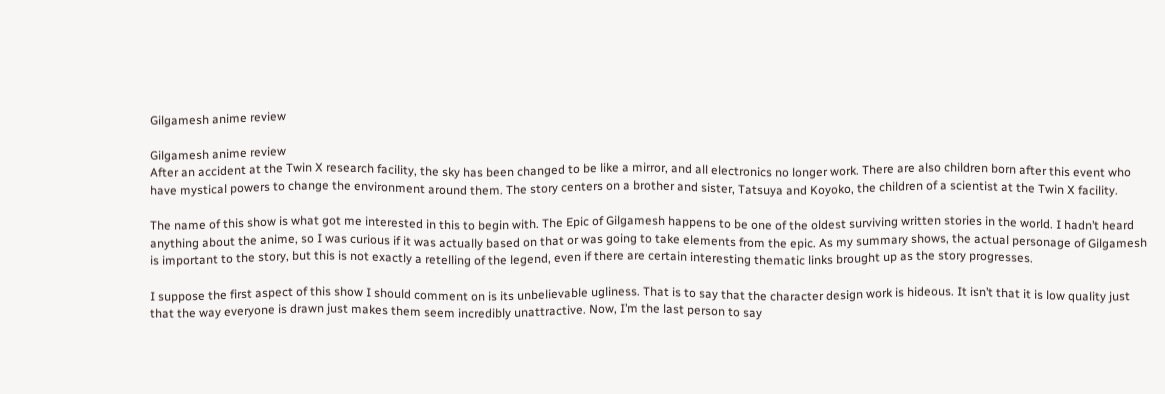Gilgamesh anime review

Gilgamesh anime review
After an accident at the Twin X research facility, the sky has been changed to be like a mirror, and all electronics no longer work. There are also children born after this event who have mystical powers to change the environment around them. The story centers on a brother and sister, Tatsuya and Koyoko, the children of a scientist at the Twin X facility.

The name of this show is what got me interested in this to begin with. The Epic of Gilgamesh happens to be one of the oldest surviving written stories in the world. I hadn’t heard anything about the anime, so I was curious if it was actually based on that or was going to take elements from the epic. As my summary shows, the actual personage of Gilgamesh is important to the story, but this is not exactly a retelling of the legend, even if there are certain interesting thematic links brought up as the story progresses.

I suppose the first aspect of this show I should comment on is its unbelievable ugliness. That is to say that the character design work is hideous. It isn’t that it is low quality just that the way everyone is drawn just makes them seem incredibly unattractive. Now, I’m the last person to say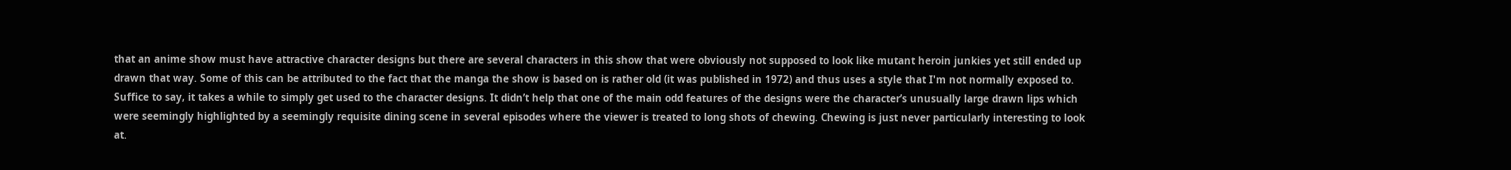that an anime show must have attractive character designs but there are several characters in this show that were obviously not supposed to look like mutant heroin junkies yet still ended up drawn that way. Some of this can be attributed to the fact that the manga the show is based on is rather old (it was published in 1972) and thus uses a style that I'm not normally exposed to. Suffice to say, it takes a while to simply get used to the character designs. It didn’t help that one of the main odd features of the designs were the character’s unusually large drawn lips which were seemingly highlighted by a seemingly requisite dining scene in several episodes where the viewer is treated to long shots of chewing. Chewing is just never particularly interesting to look at.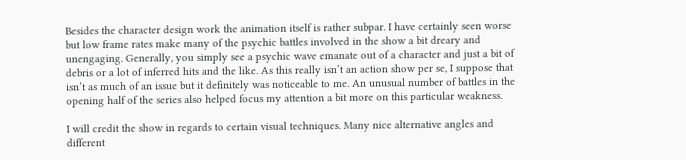Besides the character design work the animation itself is rather subpar. I have certainly seen worse but low frame rates make many of the psychic battles involved in the show a bit dreary and unengaging. Generally, you simply see a psychic wave emanate out of a character and just a bit of debris or a lot of inferred hits and the like. As this really isn’t an action show per se, I suppose that isn’t as much of an issue but it definitely was noticeable to me. An unusual number of battles in the opening half of the series also helped focus my attention a bit more on this particular weakness.

I will credit the show in regards to certain visual techniques. Many nice alternative angles and different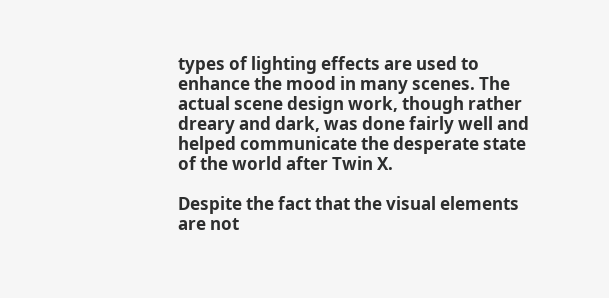types of lighting effects are used to enhance the mood in many scenes. The actual scene design work, though rather dreary and dark, was done fairly well and helped communicate the desperate state of the world after Twin X.

Despite the fact that the visual elements are not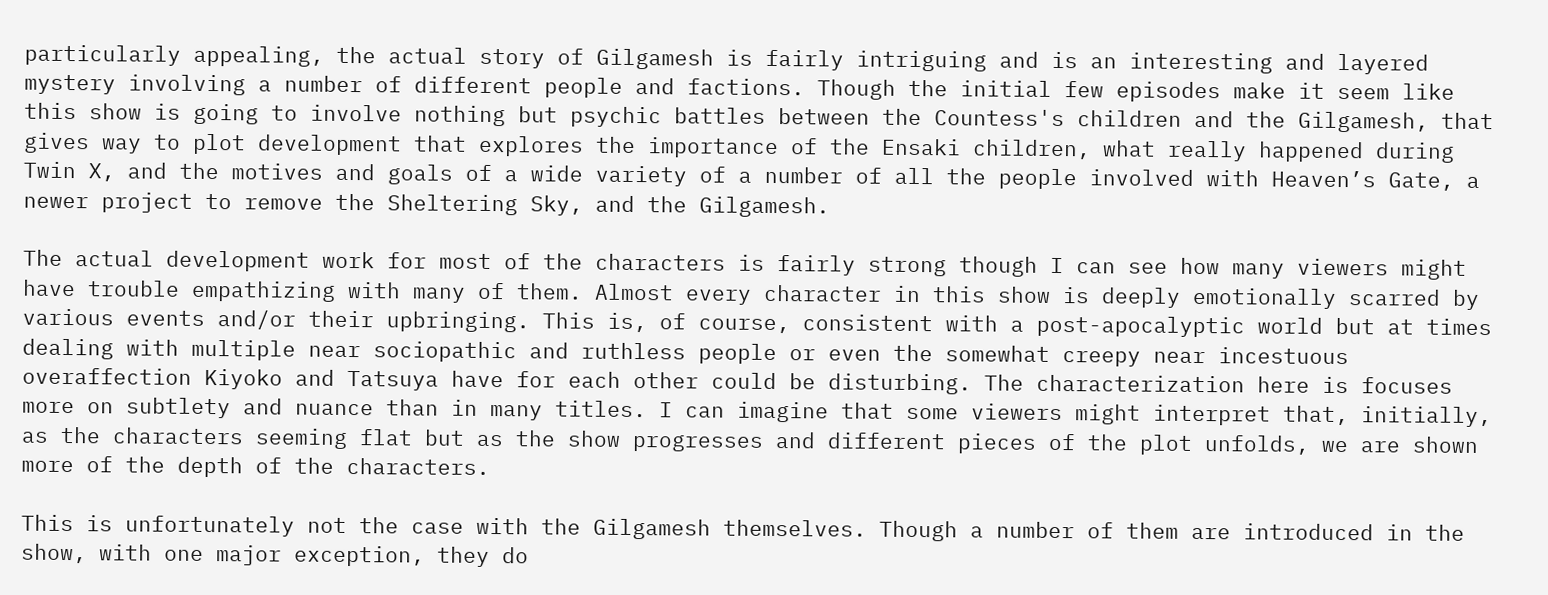particularly appealing, the actual story of Gilgamesh is fairly intriguing and is an interesting and layered mystery involving a number of different people and factions. Though the initial few episodes make it seem like this show is going to involve nothing but psychic battles between the Countess's children and the Gilgamesh, that gives way to plot development that explores the importance of the Ensaki children, what really happened during Twin X, and the motives and goals of a wide variety of a number of all the people involved with Heaven’s Gate, a newer project to remove the Sheltering Sky, and the Gilgamesh.

The actual development work for most of the characters is fairly strong though I can see how many viewers might have trouble empathizing with many of them. Almost every character in this show is deeply emotionally scarred by various events and/or their upbringing. This is, of course, consistent with a post-apocalyptic world but at times dealing with multiple near sociopathic and ruthless people or even the somewhat creepy near incestuous overaffection Kiyoko and Tatsuya have for each other could be disturbing. The characterization here is focuses more on subtlety and nuance than in many titles. I can imagine that some viewers might interpret that, initially, as the characters seeming flat but as the show progresses and different pieces of the plot unfolds, we are shown more of the depth of the characters.

This is unfortunately not the case with the Gilgamesh themselves. Though a number of them are introduced in the show, with one major exception, they do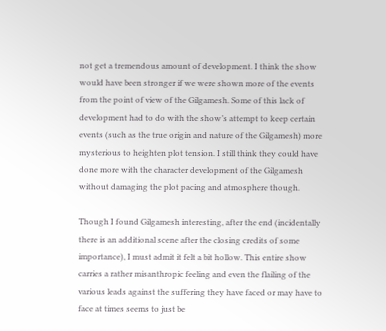not get a tremendous amount of development. I think the show would have been stronger if we were shown more of the events from the point of view of the Gilgamesh. Some of this lack of development had to do with the show’s attempt to keep certain events (such as the true origin and nature of the Gilgamesh) more mysterious to heighten plot tension. I still think they could have done more with the character development of the Gilgamesh without damaging the plot pacing and atmosphere though.

Though I found Gilgamesh interesting, after the end (incidentally there is an additional scene after the closing credits of some importance), I must admit it felt a bit hollow. This entire show carries a rather misanthropic feeling and even the flailing of the various leads against the suffering they have faced or may have to face at times seems to just be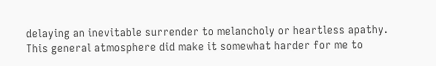delaying an inevitable surrender to melancholy or heartless apathy. This general atmosphere did make it somewhat harder for me to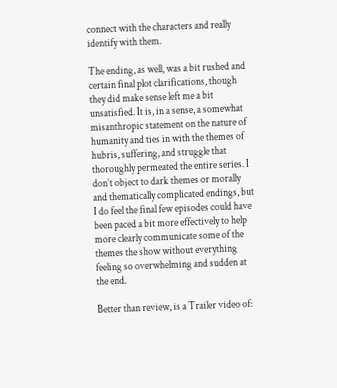connect with the characters and really identify with them.

The ending, as well, was a bit rushed and certain final plot clarifications, though they did make sense left me a bit unsatisfied. It is, in a sense, a somewhat misanthropic statement on the nature of humanity and ties in with the themes of hubris, suffering, and struggle that thoroughly permeated the entire series. I don’t object to dark themes or morally and thematically complicated endings, but I do feel the final few episodes could have been paced a bit more effectively to help more clearly communicate some of the themes the show without everything feeling so overwhelming and sudden at the end.

Better than review, is a Trailer video of: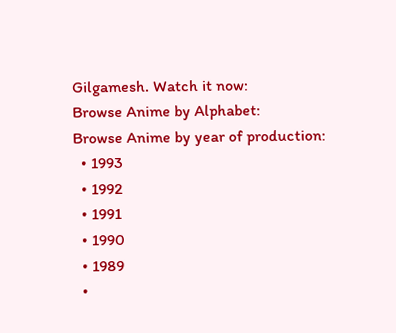Gilgamesh. Watch it now:
Browse Anime by Alphabet:
Browse Anime by year of production:
  • 1993
  • 1992
  • 1991
  • 1990
  • 1989
  •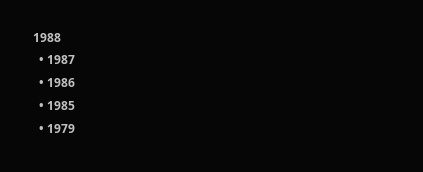1988
  • 1987
  • 1986
  • 1985
  • 1979